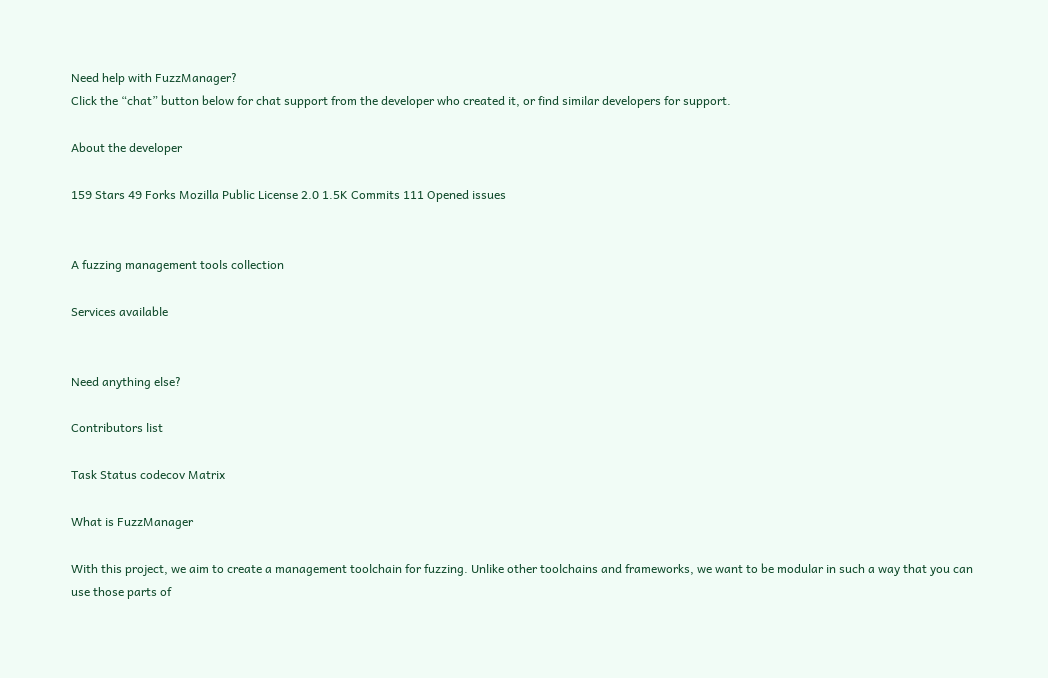Need help with FuzzManager?
Click the “chat” button below for chat support from the developer who created it, or find similar developers for support.

About the developer

159 Stars 49 Forks Mozilla Public License 2.0 1.5K Commits 111 Opened issues


A fuzzing management tools collection

Services available


Need anything else?

Contributors list

Task Status codecov Matrix

What is FuzzManager

With this project, we aim to create a management toolchain for fuzzing. Unlike other toolchains and frameworks, we want to be modular in such a way that you can use those parts of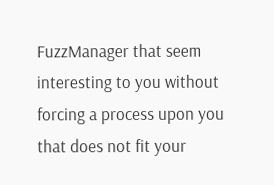FuzzManager that seem interesting to you without forcing a process upon you that does not fit your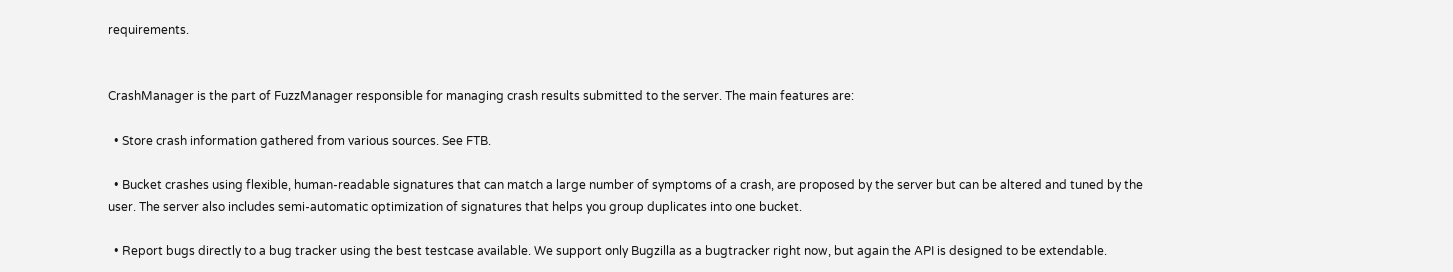requirements.


CrashManager is the part of FuzzManager responsible for managing crash results submitted to the server. The main features are:

  • Store crash information gathered from various sources. See FTB.

  • Bucket crashes using flexible, human-readable signatures that can match a large number of symptoms of a crash, are proposed by the server but can be altered and tuned by the user. The server also includes semi-automatic optimization of signatures that helps you group duplicates into one bucket.

  • Report bugs directly to a bug tracker using the best testcase available. We support only Bugzilla as a bugtracker right now, but again the API is designed to be extendable.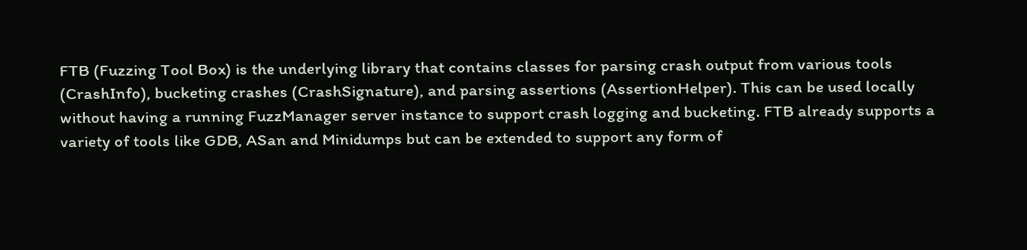FTB (Fuzzing Tool Box) is the underlying library that contains classes for parsing crash output from various tools (CrashInfo), bucketing crashes (CrashSignature), and parsing assertions (AssertionHelper). This can be used locally without having a running FuzzManager server instance to support crash logging and bucketing. FTB already supports a variety of tools like GDB, ASan and Minidumps but can be extended to support any form of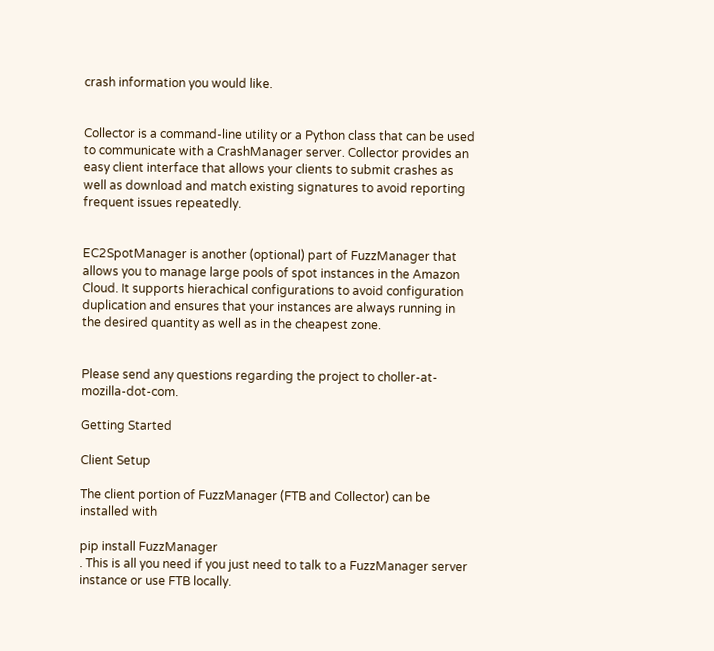crash information you would like.


Collector is a command-line utility or a Python class that can be used to communicate with a CrashManager server. Collector provides an easy client interface that allows your clients to submit crashes as well as download and match existing signatures to avoid reporting frequent issues repeatedly.


EC2SpotManager is another (optional) part of FuzzManager that allows you to manage large pools of spot instances in the Amazon Cloud. It supports hierachical configurations to avoid configuration duplication and ensures that your instances are always running in the desired quantity as well as in the cheapest zone.


Please send any questions regarding the project to choller-at-mozilla-dot-com.

Getting Started

Client Setup

The client portion of FuzzManager (FTB and Collector) can be installed with

pip install FuzzManager
. This is all you need if you just need to talk to a FuzzManager server instance or use FTB locally.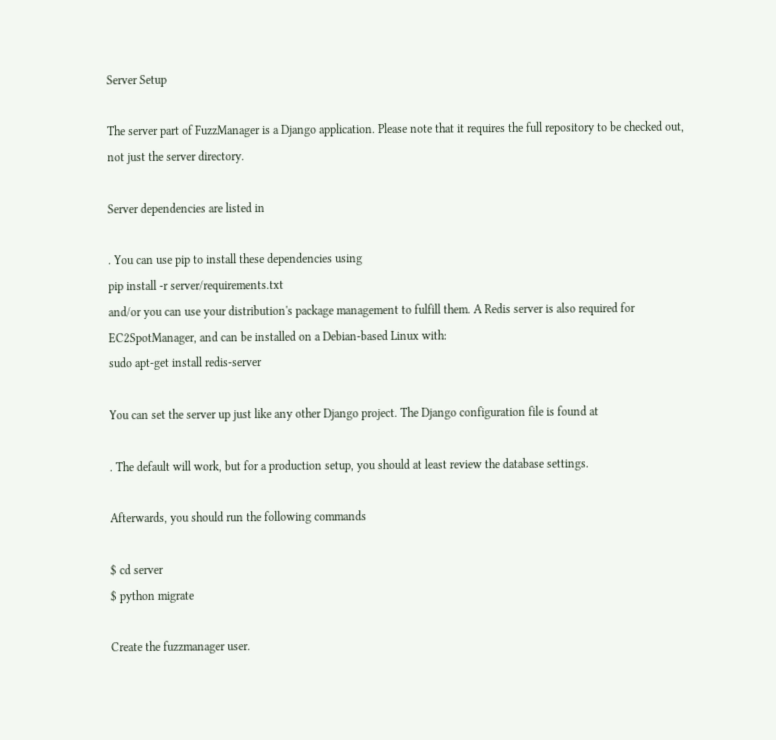Server Setup

The server part of FuzzManager is a Django application. Please note that it requires the full repository to be checked out, not just the server directory.

Server dependencies are listed in

. You can use pip to install these dependencies using
pip install -r server/requirements.txt
and/or you can use your distribution's package management to fulfill them. A Redis server is also required for EC2SpotManager, and can be installed on a Debian-based Linux with:
sudo apt-get install redis-server

You can set the server up just like any other Django project. The Django configuration file is found at

. The default will work, but for a production setup, you should at least review the database settings.

Afterwards, you should run the following commands

$ cd server
$ python migrate

Create the fuzzmanager user.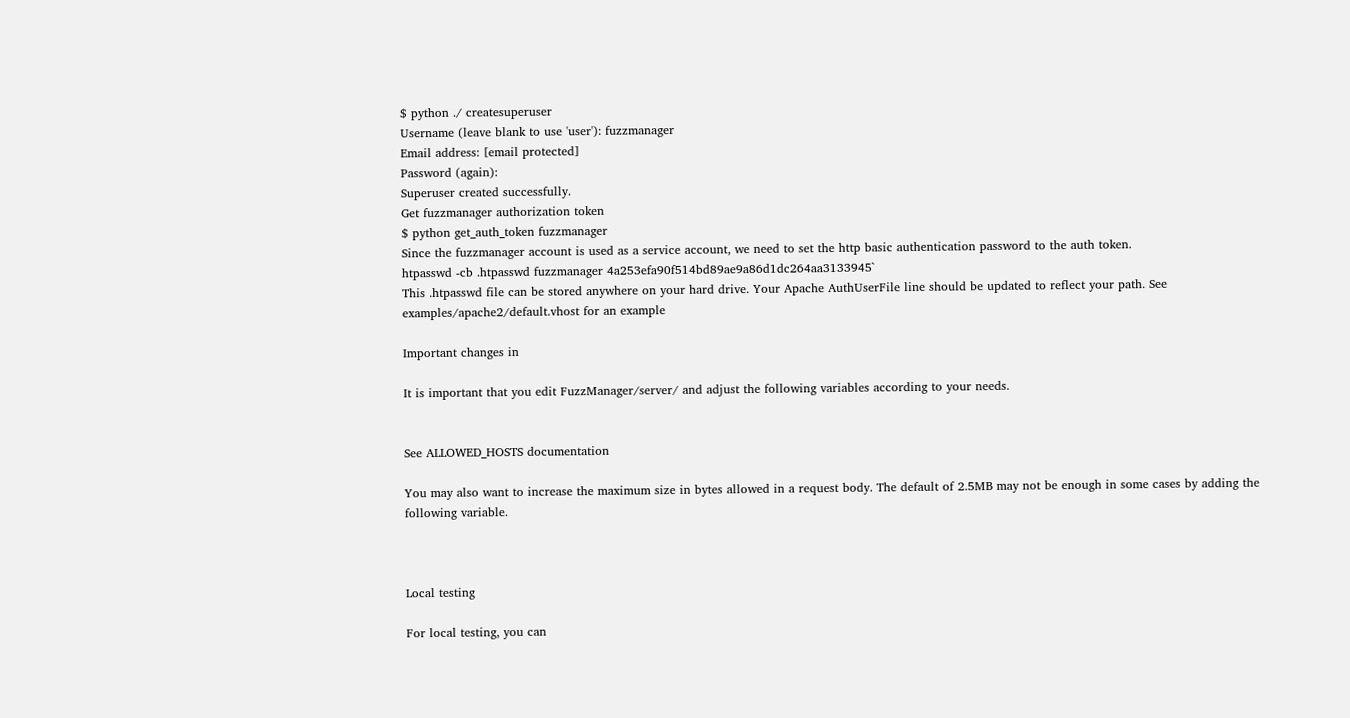$ python ./ createsuperuser
Username (leave blank to use 'user'): fuzzmanager
Email address: [email protected]
Password (again):
Superuser created successfully.
Get fuzzmanager authorization token
$ python get_auth_token fuzzmanager
Since the fuzzmanager account is used as a service account, we need to set the http basic authentication password to the auth token.
htpasswd -cb .htpasswd fuzzmanager 4a253efa90f514bd89ae9a86d1dc264aa3133945`
This .htpasswd file can be stored anywhere on your hard drive. Your Apache AuthUserFile line should be updated to reflect your path. See examples/apache2/default.vhost for an example

Important changes in

It is important that you edit FuzzManager/server/ and adjust the following variables according to your needs.


See ALLOWED_HOSTS documentation

You may also want to increase the maximum size in bytes allowed in a request body. The default of 2.5MB may not be enough in some cases by adding the following variable.



Local testing

For local testing, you can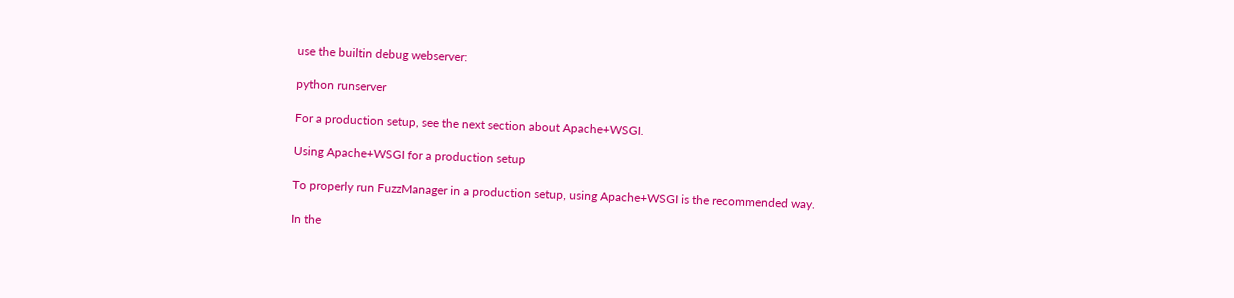use the builtin debug webserver:

python runserver

For a production setup, see the next section about Apache+WSGI.

Using Apache+WSGI for a production setup

To properly run FuzzManager in a production setup, using Apache+WSGI is the recommended way.

In the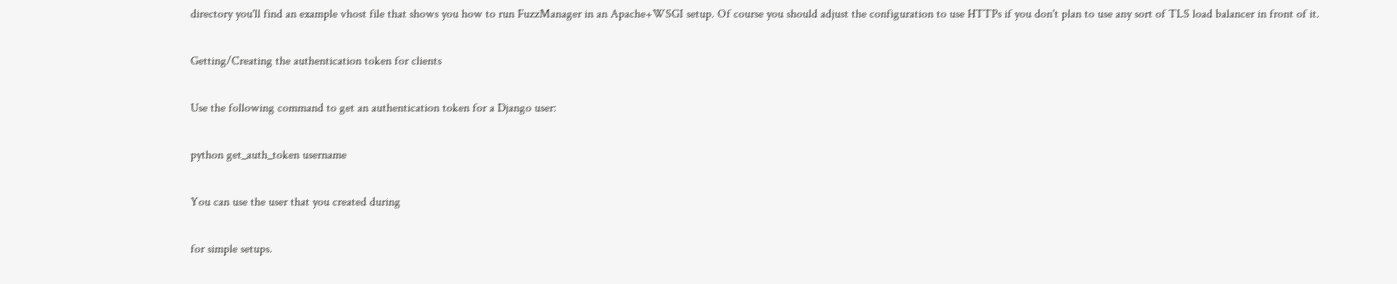directory you'll find an example vhost file that shows you how to run FuzzManager in an Apache+WSGI setup. Of course you should adjust the configuration to use HTTPs if you don't plan to use any sort of TLS load balancer in front of it.

Getting/Creating the authentication token for clients

Use the following command to get an authentication token for a Django user:

python get_auth_token username

You can use the user that you created during

for simple setups.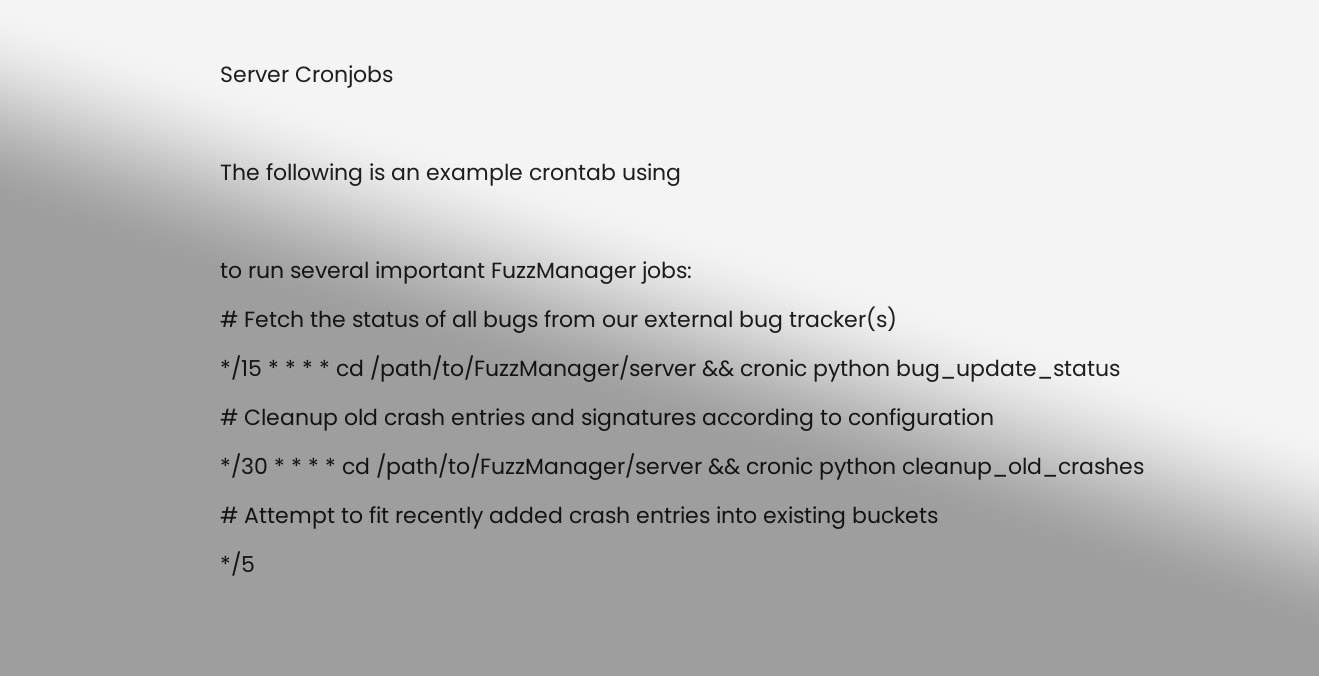Server Cronjobs

The following is an example crontab using

to run several important FuzzManager jobs:
# Fetch the status of all bugs from our external bug tracker(s)
*/15 * * * * cd /path/to/FuzzManager/server && cronic python bug_update_status
# Cleanup old crash entries and signatures according to configuration
*/30 * * * * cd /path/to/FuzzManager/server && cronic python cleanup_old_crashes
# Attempt to fit recently added crash entries into existing buckets
*/5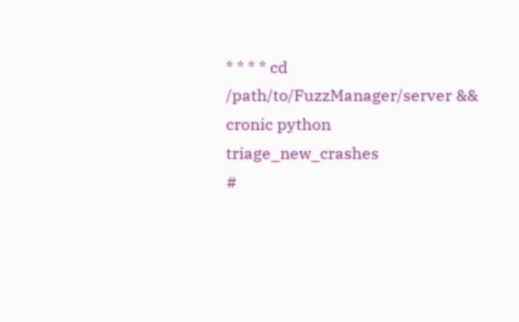* * * * cd /path/to/FuzzManager/server && cronic python triage_new_crashes
#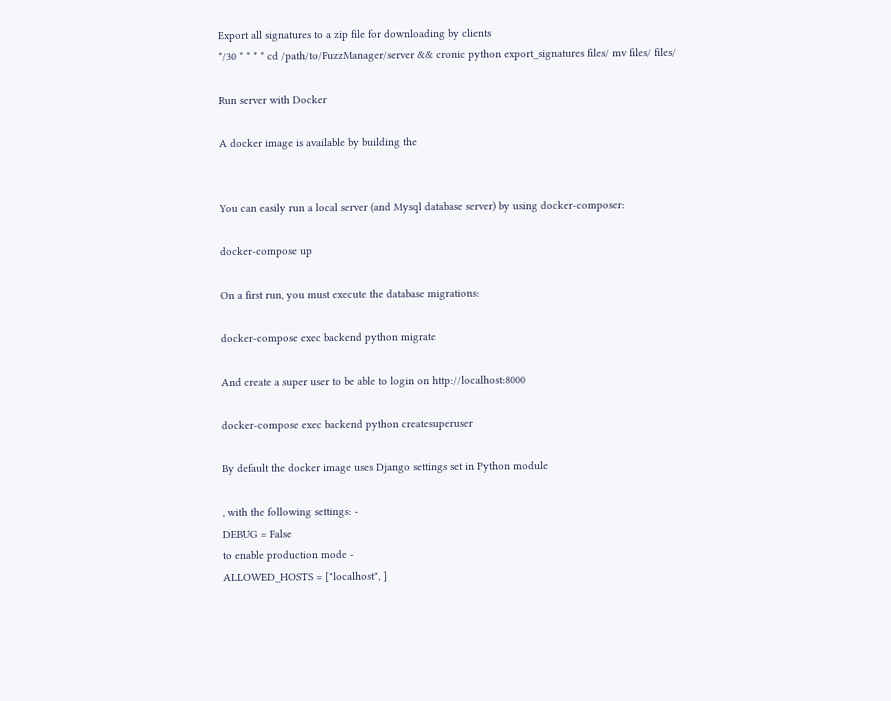Export all signatures to a zip file for downloading by clients
*/30 * * * * cd /path/to/FuzzManager/server && cronic python export_signatures files/ mv files/ files/

Run server with Docker

A docker image is available by building the


You can easily run a local server (and Mysql database server) by using docker-composer:

docker-compose up

On a first run, you must execute the database migrations:

docker-compose exec backend python migrate

And create a super user to be able to login on http://localhost:8000

docker-compose exec backend python createsuperuser

By default the docker image uses Django settings set in Python module

, with the following settings: -
DEBUG = False
to enable production mode -
ALLOWED_HOSTS = ["localhost", ]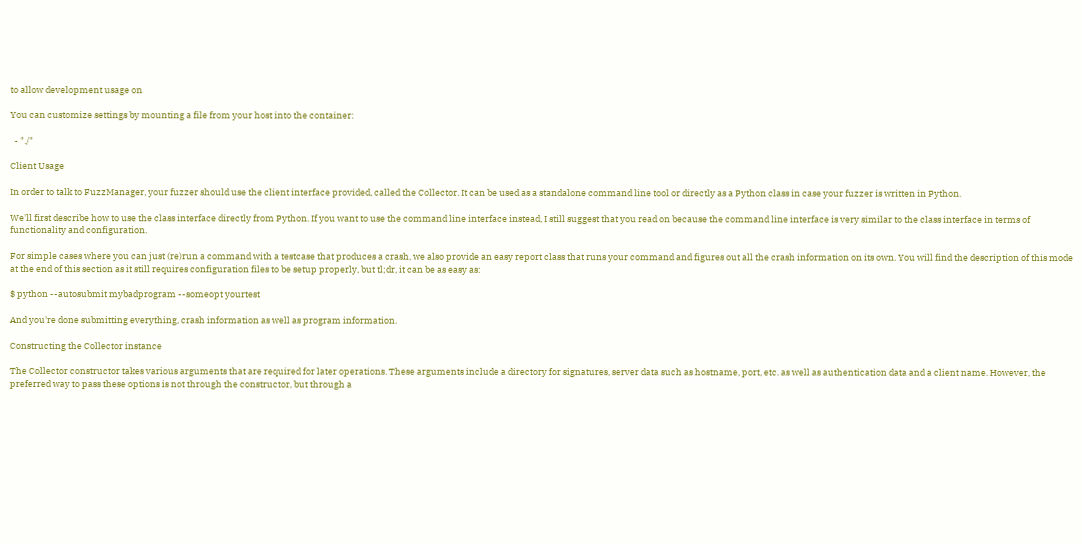to allow development usage on

You can customize settings by mounting a file from your host into the container:

  - "./"

Client Usage

In order to talk to FuzzManager, your fuzzer should use the client interface provided, called the Collector. It can be used as a standalone command line tool or directly as a Python class in case your fuzzer is written in Python.

We'll first describe how to use the class interface directly from Python. If you want to use the command line interface instead, I still suggest that you read on because the command line interface is very similar to the class interface in terms of functionality and configuration.

For simple cases where you can just (re)run a command with a testcase that produces a crash, we also provide an easy report class that runs your command and figures out all the crash information on its own. You will find the description of this mode at the end of this section as it still requires configuration files to be setup properly, but tl;dr, it can be as easy as:

$ python --autosubmit mybadprogram --someopt yourtest

And you're done submitting everything, crash information as well as program information.

Constructing the Collector instance

The Collector constructor takes various arguments that are required for later operations. These arguments include a directory for signatures, server data such as hostname, port, etc. as well as authentication data and a client name. However, the preferred way to pass these options is not through the constructor, but through a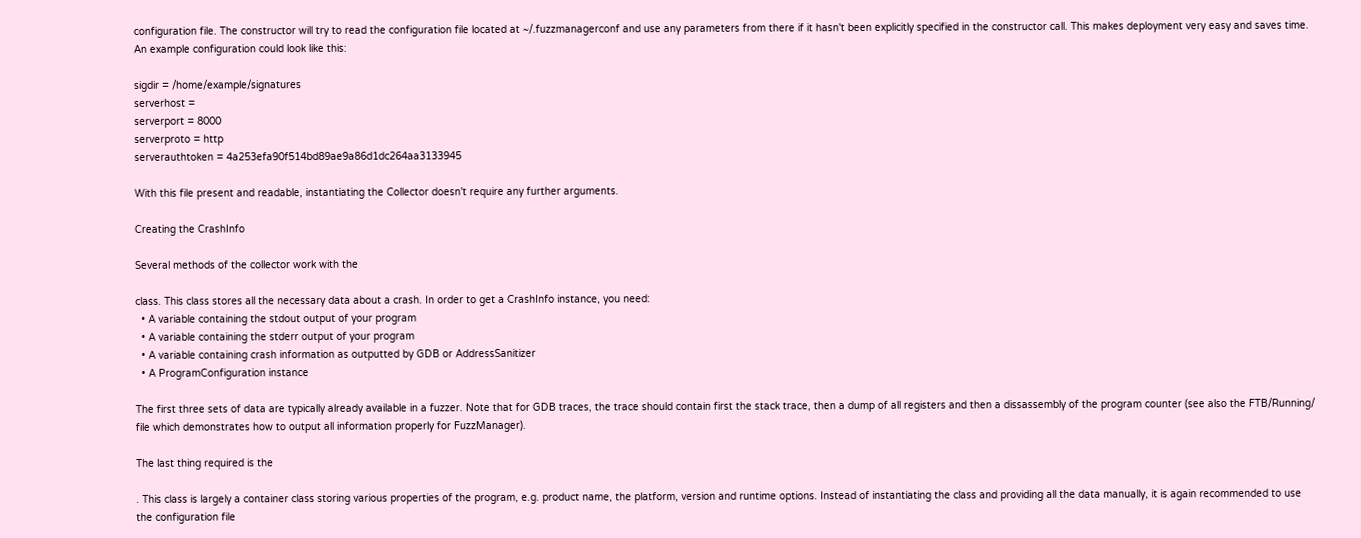configuration file. The constructor will try to read the configuration file located at ~/.fuzzmanagerconf and use any parameters from there if it hasn't been explicitly specified in the constructor call. This makes deployment very easy and saves time. An example configuration could look like this:

sigdir = /home/example/signatures
serverhost =
serverport = 8000
serverproto = http
serverauthtoken = 4a253efa90f514bd89ae9a86d1dc264aa3133945

With this file present and readable, instantiating the Collector doesn't require any further arguments.

Creating the CrashInfo

Several methods of the collector work with the

class. This class stores all the necessary data about a crash. In order to get a CrashInfo instance, you need:
  • A variable containing the stdout output of your program
  • A variable containing the stderr output of your program
  • A variable containing crash information as outputted by GDB or AddressSanitizer
  • A ProgramConfiguration instance

The first three sets of data are typically already available in a fuzzer. Note that for GDB traces, the trace should contain first the stack trace, then a dump of all registers and then a dissassembly of the program counter (see also the FTB/Running/ file which demonstrates how to output all information properly for FuzzManager).

The last thing required is the

. This class is largely a container class storing various properties of the program, e.g. product name, the platform, version and runtime options. Instead of instantiating the class and providing all the data manually, it is again recommended to use the configuration file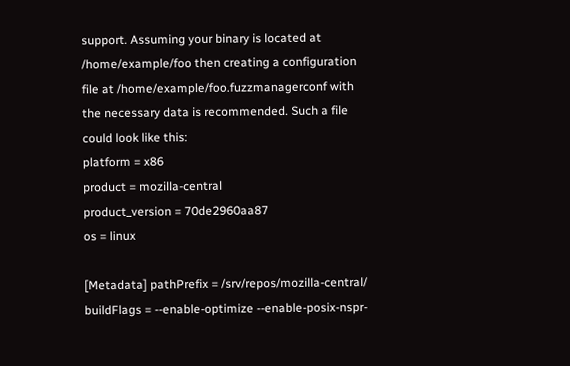support. Assuming your binary is located at /home/example/foo then creating a configuration file at /home/example/foo.fuzzmanagerconf with the necessary data is recommended. Such a file could look like this:
platform = x86
product = mozilla-central
product_version = 70de2960aa87
os = linux

[Metadata] pathPrefix = /srv/repos/mozilla-central/ buildFlags = --enable-optimize --enable-posix-nspr-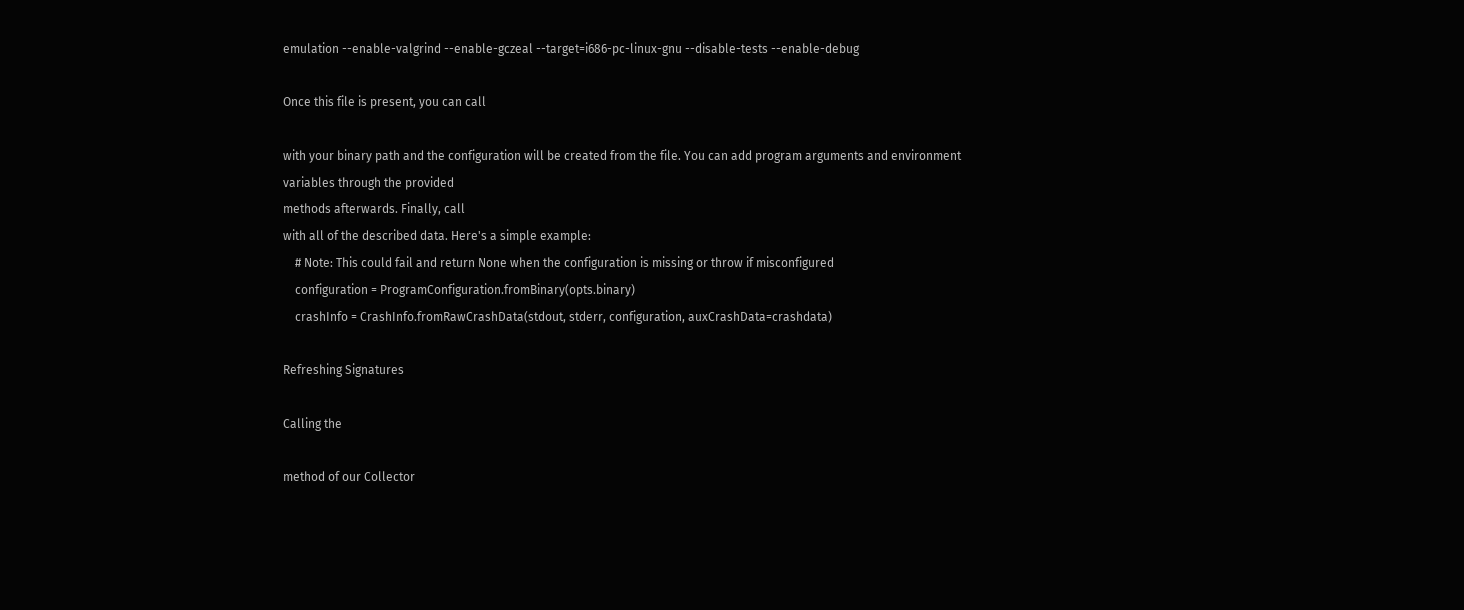emulation --enable-valgrind --enable-gczeal --target=i686-pc-linux-gnu --disable-tests --enable-debug

Once this file is present, you can call

with your binary path and the configuration will be created from the file. You can add program arguments and environment variables through the provided
methods afterwards. Finally, call
with all of the described data. Here's a simple example:
    # Note: This could fail and return None when the configuration is missing or throw if misconfigured
    configuration = ProgramConfiguration.fromBinary(opts.binary)
    crashInfo = CrashInfo.fromRawCrashData(stdout, stderr, configuration, auxCrashData=crashdata)

Refreshing Signatures

Calling the

method of our Collector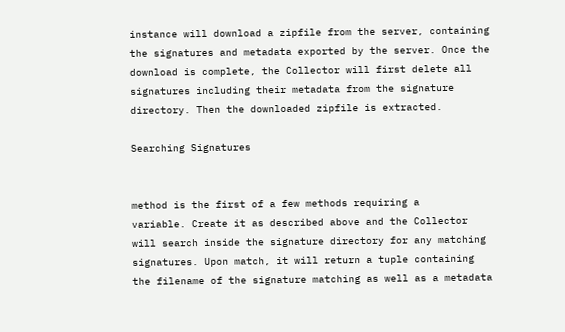instance will download a zipfile from the server, containing the signatures and metadata exported by the server. Once the download is complete, the Collector will first delete all signatures including their metadata from the signature directory. Then the downloaded zipfile is extracted.

Searching Signatures


method is the first of a few methods requiring a
variable. Create it as described above and the Collector will search inside the signature directory for any matching signatures. Upon match, it will return a tuple containing the filename of the signature matching as well as a metadata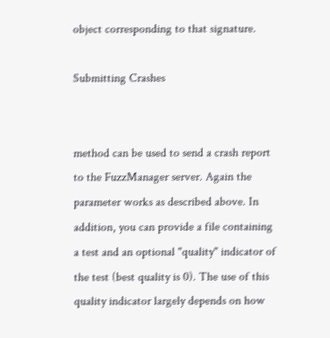object corresponding to that signature.

Submitting Crashes


method can be used to send a crash report to the FuzzManager server. Again the
parameter works as described above. In addition, you can provide a file containing a test and an optional "quality" indicator of the test (best quality is 0). The use of this quality indicator largely depends on how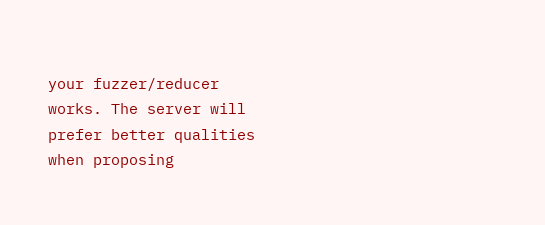your fuzzer/reducer works. The server will prefer better qualities when proposing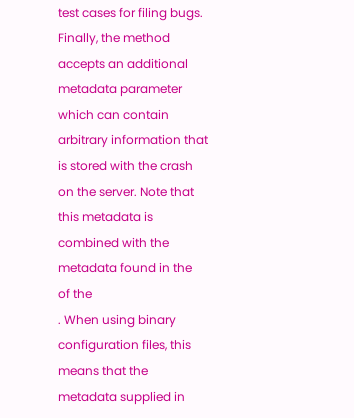test cases for filing bugs. Finally, the method accepts an additional metadata parameter which can contain arbitrary information that is stored with the crash on the server. Note that this metadata is combined with the metadata found in the
of the
. When using binary configuration files, this means that the metadata supplied in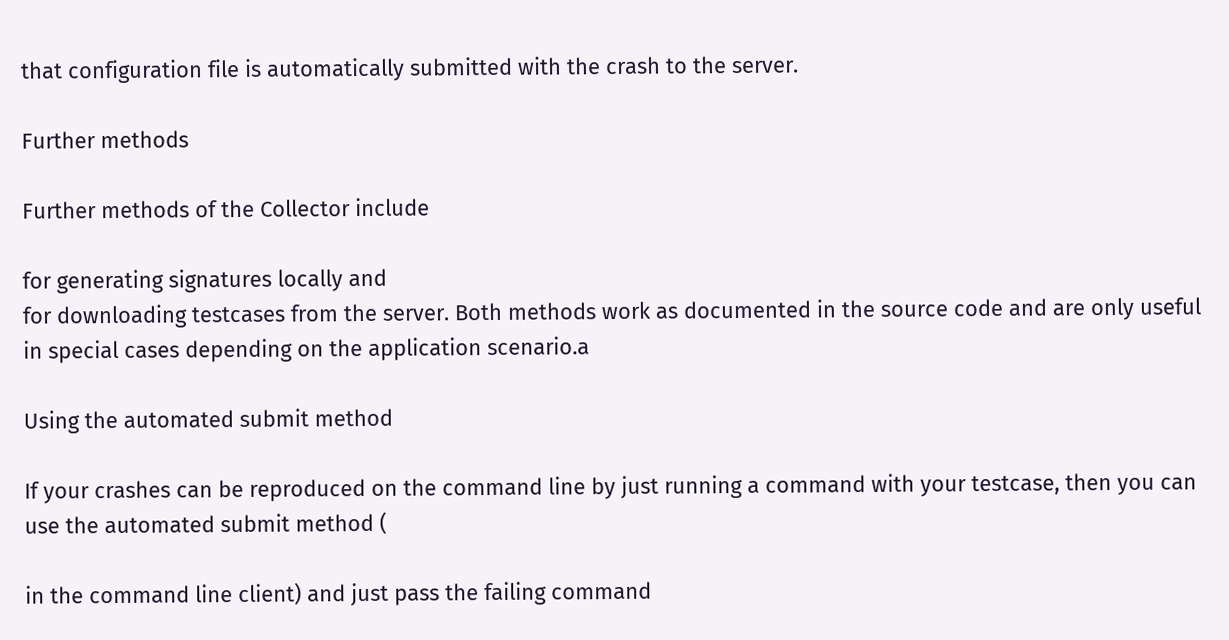that configuration file is automatically submitted with the crash to the server.

Further methods

Further methods of the Collector include

for generating signatures locally and
for downloading testcases from the server. Both methods work as documented in the source code and are only useful in special cases depending on the application scenario.a

Using the automated submit method

If your crashes can be reproduced on the command line by just running a command with your testcase, then you can use the automated submit method (

in the command line client) and just pass the failing command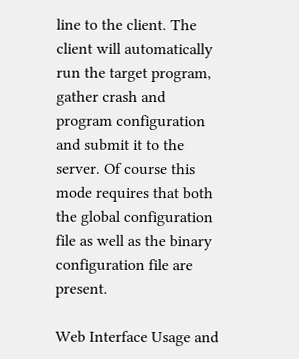line to the client. The client will automatically run the target program, gather crash and program configuration and submit it to the server. Of course this mode requires that both the global configuration file as well as the binary configuration file are present.

Web Interface Usage and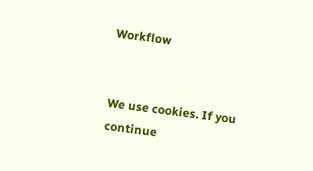Workflow


We use cookies. If you continue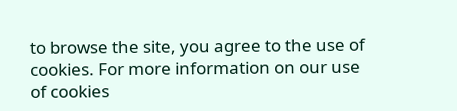to browse the site, you agree to the use of cookies. For more information on our use of cookies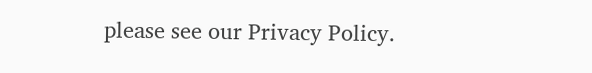please see our Privacy Policy.